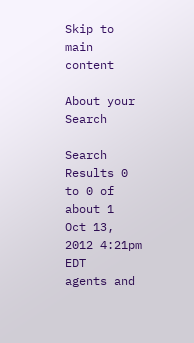Skip to main content

About your Search

Search Results 0 to 0 of about 1
Oct 13, 2012 4:21pm EDT
agents and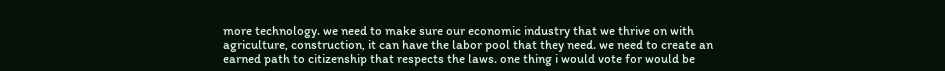more technology. we need to make sure our economic industry that we thrive on with agriculture, construction, it can have the labor pool that they need. we need to create an earned path to citizenship that respects the laws. one thing i would vote for would be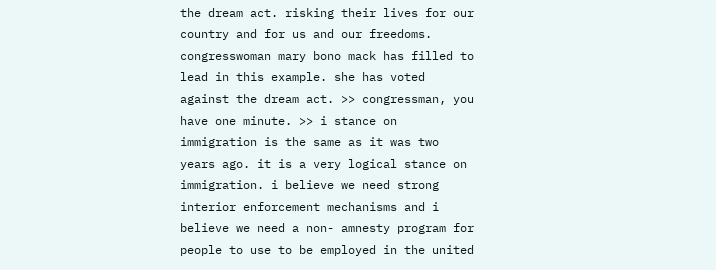the dream act. risking their lives for our country and for us and our freedoms. congresswoman mary bono mack has filled to lead in this example. she has voted against the dream act. >> congressman, you have one minute. >> i stance on immigration is the same as it was two years ago. it is a very logical stance on immigration. i believe we need strong interior enforcement mechanisms and i believe we need a non- amnesty program for people to use to be employed in the united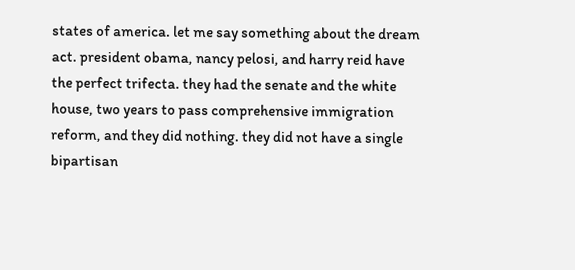states of america. let me say something about the dream act. president obama, nancy pelosi, and harry reid have the perfect trifecta. they had the senate and the white house, two years to pass comprehensive immigration reform, and they did nothing. they did not have a single bipartisan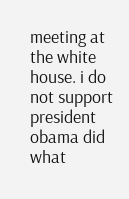meeting at the white house. i do not support president obama did what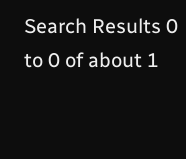Search Results 0 to 0 of about 1